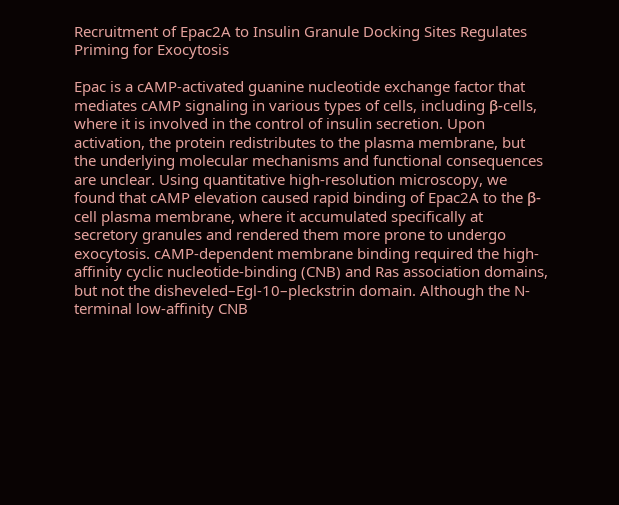Recruitment of Epac2A to Insulin Granule Docking Sites Regulates Priming for Exocytosis

Epac is a cAMP-activated guanine nucleotide exchange factor that mediates cAMP signaling in various types of cells, including β-cells, where it is involved in the control of insulin secretion. Upon activation, the protein redistributes to the plasma membrane, but the underlying molecular mechanisms and functional consequences are unclear. Using quantitative high-resolution microscopy, we found that cAMP elevation caused rapid binding of Epac2A to the β-cell plasma membrane, where it accumulated specifically at secretory granules and rendered them more prone to undergo exocytosis. cAMP-dependent membrane binding required the high-affinity cyclic nucleotide-binding (CNB) and Ras association domains, but not the disheveled–Egl-10–pleckstrin domain. Although the N-terminal low-affinity CNB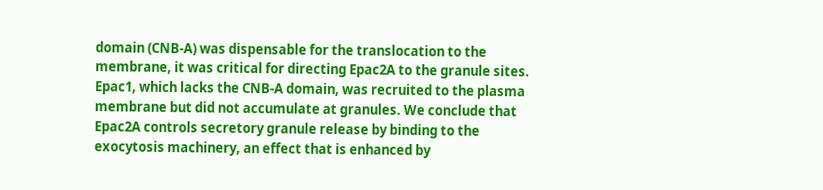domain (CNB-A) was dispensable for the translocation to the membrane, it was critical for directing Epac2A to the granule sites. Epac1, which lacks the CNB-A domain, was recruited to the plasma membrane but did not accumulate at granules. We conclude that Epac2A controls secretory granule release by binding to the exocytosis machinery, an effect that is enhanced by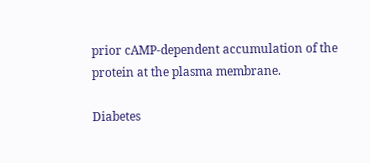prior cAMP-dependent accumulation of the protein at the plasma membrane.

Diabetes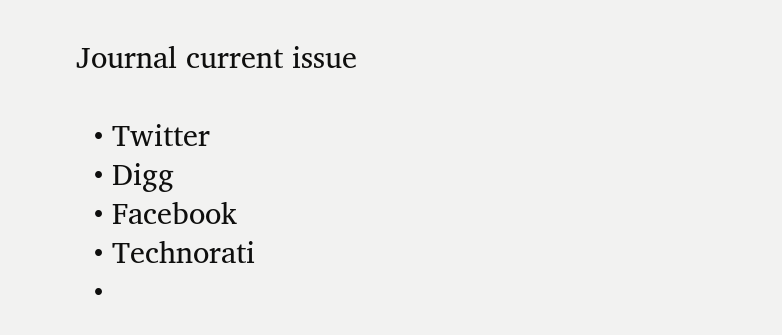Journal current issue

  • Twitter
  • Digg
  • Facebook
  • Technorati
  •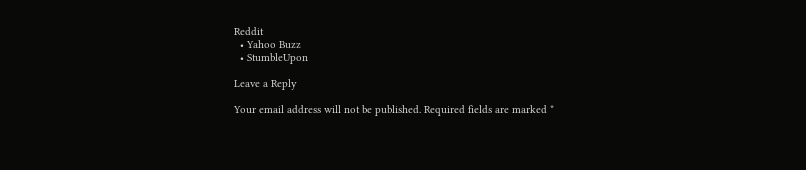Reddit
  • Yahoo Buzz
  • StumbleUpon

Leave a Reply

Your email address will not be published. Required fields are marked *